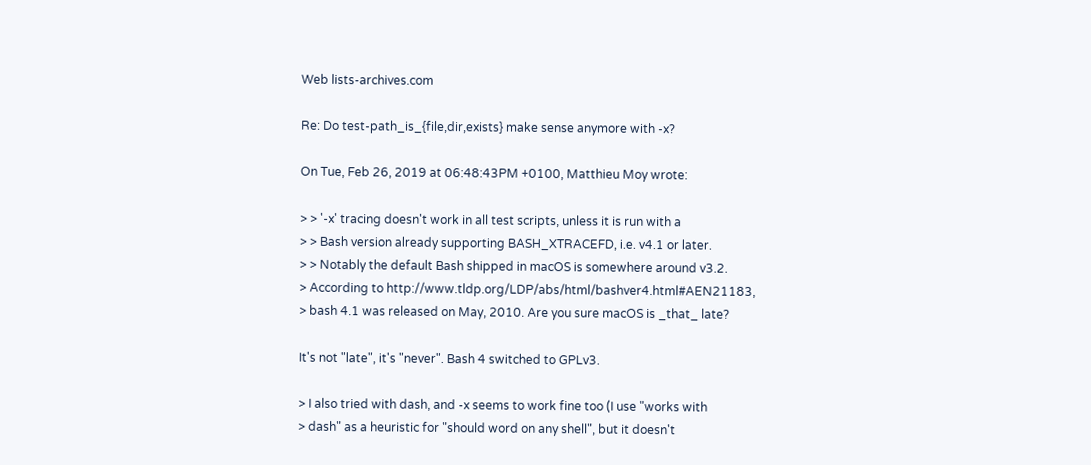Web lists-archives.com

Re: Do test-path_is_{file,dir,exists} make sense anymore with -x?

On Tue, Feb 26, 2019 at 06:48:43PM +0100, Matthieu Moy wrote:

> > '-x' tracing doesn't work in all test scripts, unless it is run with a
> > Bash version already supporting BASH_XTRACEFD, i.e. v4.1 or later.
> > Notably the default Bash shipped in macOS is somewhere around v3.2.
> According to http://www.tldp.org/LDP/abs/html/bashver4.html#AEN21183,
> bash 4.1 was released on May, 2010. Are you sure macOS is _that_ late?

It's not "late", it's "never". Bash 4 switched to GPLv3.

> I also tried with dash, and -x seems to work fine too (I use "works with
> dash" as a heuristic for "should word on any shell", but it doesn't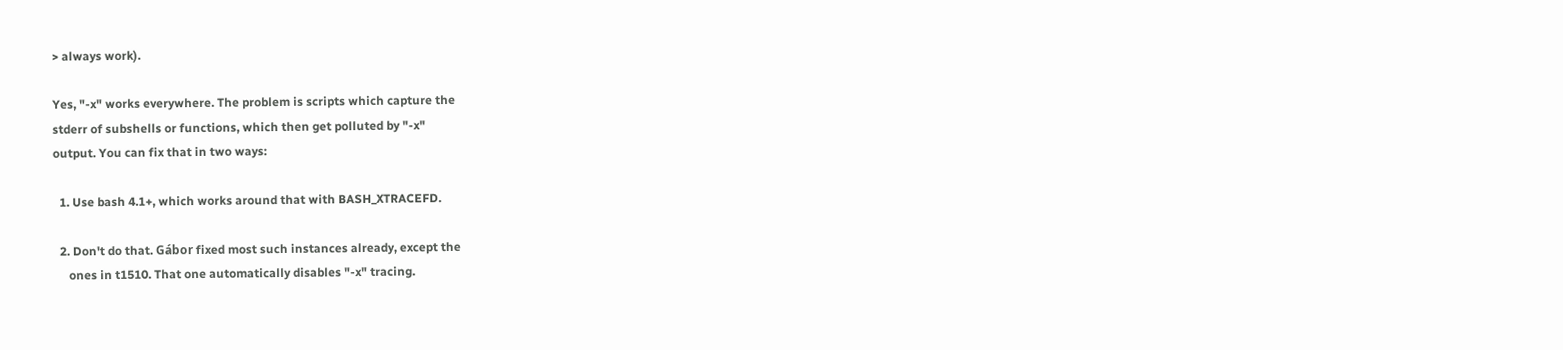> always work).

Yes, "-x" works everywhere. The problem is scripts which capture the
stderr of subshells or functions, which then get polluted by "-x"
output. You can fix that in two ways:

  1. Use bash 4.1+, which works around that with BASH_XTRACEFD.

  2. Don't do that. Gábor fixed most such instances already, except the
     ones in t1510. That one automatically disables "-x" tracing.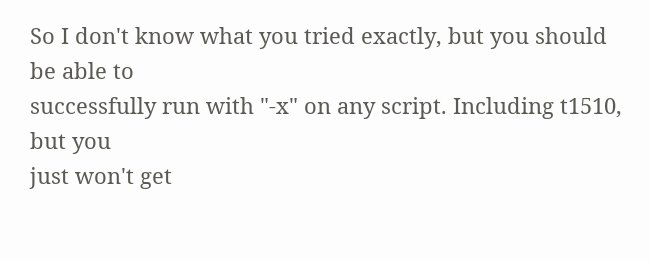So I don't know what you tried exactly, but you should be able to
successfully run with "-x" on any script. Including t1510, but you
just won't get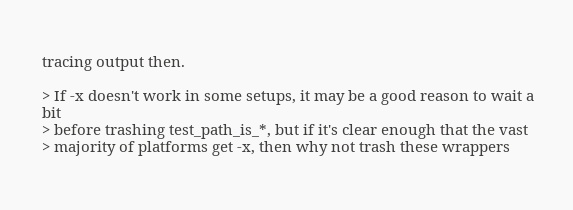tracing output then.

> If -x doesn't work in some setups, it may be a good reason to wait a bit
> before trashing test_path_is_*, but if it's clear enough that the vast
> majority of platforms get -x, then why not trash these wrappers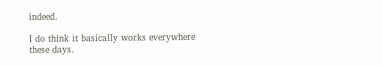indeed.

I do think it basically works everywhere these days.